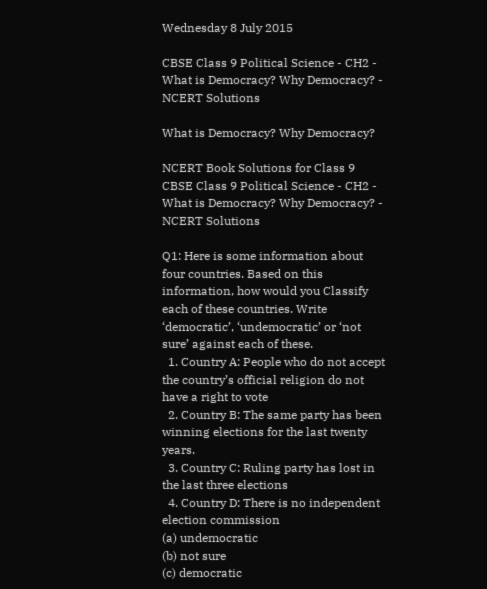Wednesday 8 July 2015

CBSE Class 9 Political Science - CH2 - What is Democracy? Why Democracy? - NCERT Solutions

What is Democracy? Why Democracy?

NCERT Book Solutions for Class 9
CBSE Class 9 Political Science - CH2 - What is Democracy? Why Democracy? - NCERT Solutions

Q1: Here is some information about four countries. Based on this information, how would you Classify each of these countries. Write ‘democratic’, ‘undemocratic’ or ‘not sure’ against each of these.
  1. Country A: People who do not accept the country’s official religion do not have a right to vote
  2. Country B: The same party has been winning elections for the last twenty years.
  3. Country C: Ruling party has lost in the last three elections
  4. Country D: There is no independent election commission
(a) undemocratic
(b) not sure
(c) democratic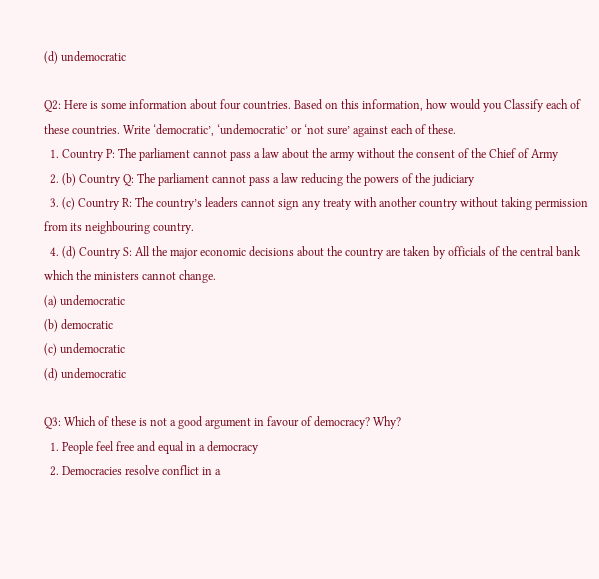(d) undemocratic

Q2: Here is some information about four countries. Based on this information, how would you Classify each of these countries. Write ‘democratic’, ‘undemocratic’ or ‘not sure’ against each of these.
  1. Country P: The parliament cannot pass a law about the army without the consent of the Chief of Army
  2. (b) Country Q: The parliament cannot pass a law reducing the powers of the judiciary
  3. (c) Country R: The country’s leaders cannot sign any treaty with another country without taking permission from its neighbouring country.
  4. (d) Country S: All the major economic decisions about the country are taken by officials of the central bank which the ministers cannot change.
(a) undemocratic
(b) democratic
(c) undemocratic
(d) undemocratic

Q3: Which of these is not a good argument in favour of democracy? Why?
  1. People feel free and equal in a democracy
  2. Democracies resolve conflict in a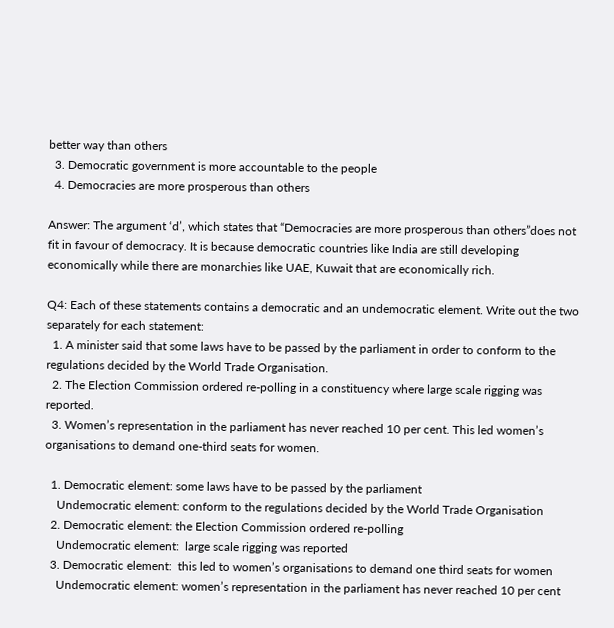better way than others
  3. Democratic government is more accountable to the people
  4. Democracies are more prosperous than others

Answer: The argument ‘d’, which states that “Democracies are more prosperous than others”does not fit in favour of democracy. It is because democratic countries like India are still developing economically while there are monarchies like UAE, Kuwait that are economically rich.

Q4: Each of these statements contains a democratic and an undemocratic element. Write out the two separately for each statement:
  1. A minister said that some laws have to be passed by the parliament in order to conform to the regulations decided by the World Trade Organisation.
  2. The Election Commission ordered re-polling in a constituency where large scale rigging was reported.
  3. Women’s representation in the parliament has never reached 10 per cent. This led women’s organisations to demand one-third seats for women.

  1. Democratic element: some laws have to be passed by the parliament
    Undemocratic element: conform to the regulations decided by the World Trade Organisation
  2. Democratic element: the Election Commission ordered re-polling
    Undemocratic element:  large scale rigging was reported
  3. Democratic element:  this led to women’s organisations to demand one third seats for women
    Undemocratic element: women’s representation in the parliament has never reached 10 per cent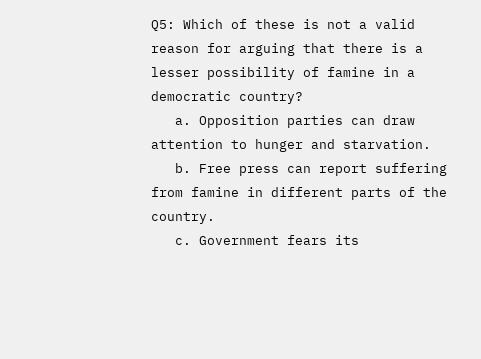Q5: Which of these is not a valid reason for arguing that there is a lesser possibility of famine in a democratic country?
   a. Opposition parties can draw attention to hunger and starvation.
   b. Free press can report suffering from famine in different parts of the country.
   c. Government fears its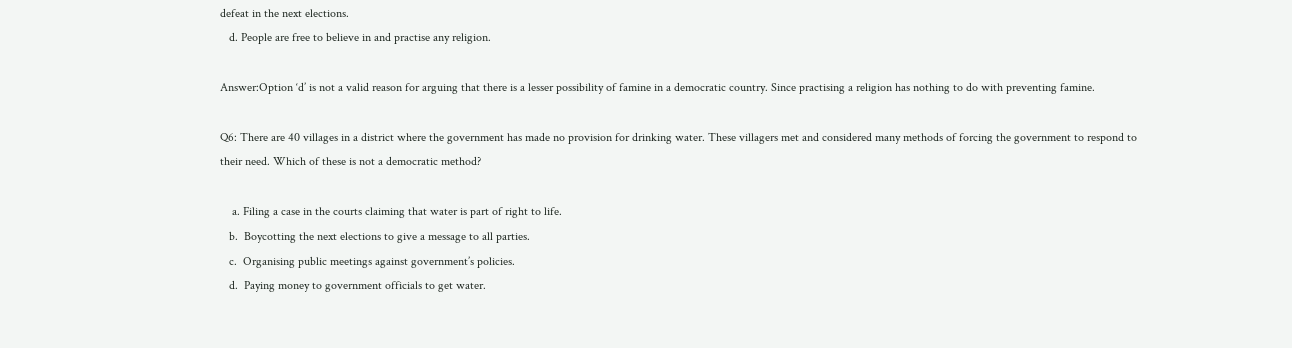defeat in the next elections.
   d. People are free to believe in and practise any religion.

Answer:Option ‘d’ is not a valid reason for arguing that there is a lesser possibility of famine in a democratic country. Since practising a religion has nothing to do with preventing famine.

Q6: There are 40 villages in a district where the government has made no provision for drinking water. These villagers met and considered many methods of forcing the government to respond to their need. Which of these is not a democratic method?

    a. Filing a case in the courts claiming that water is part of right to life.
   b.  Boycotting the next elections to give a message to all parties.
   c.  Organising public meetings against government’s policies.
   d.  Paying money to government officials to get water.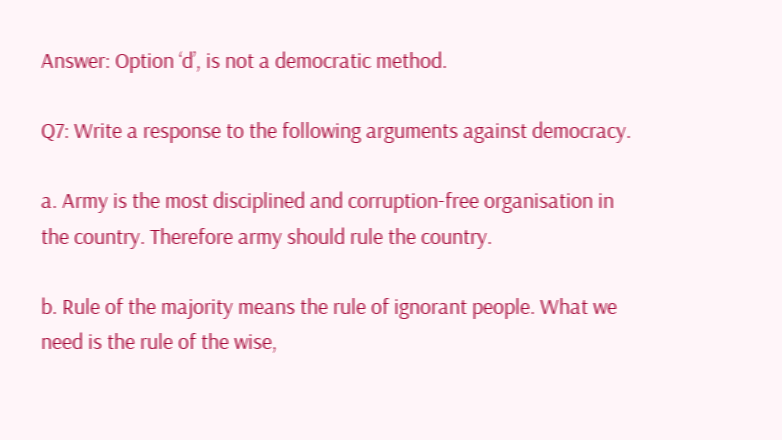Answer: Option ‘d’, is not a democratic method.

Q7: Write a response to the following arguments against democracy.

a. Army is the most disciplined and corruption-free organisation in the country. Therefore army should rule the country.

b. Rule of the majority means the rule of ignorant people. What we need is the rule of the wise,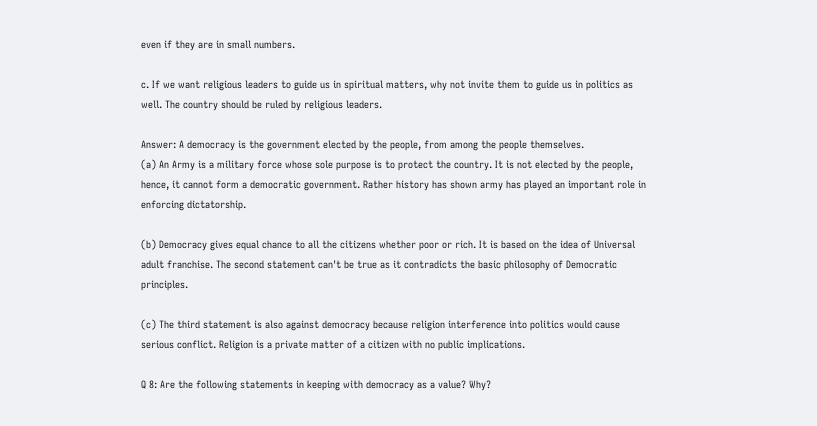even if they are in small numbers.

c. If we want religious leaders to guide us in spiritual matters, why not invite them to guide us in politics as well. The country should be ruled by religious leaders.

Answer: A democracy is the government elected by the people, from among the people themselves.
(a) An Army is a military force whose sole purpose is to protect the country. It is not elected by the people, hence, it cannot form a democratic government. Rather history has shown army has played an important role in enforcing dictatorship.

(b) Democracy gives equal chance to all the citizens whether poor or rich. It is based on the idea of Universal adult franchise. The second statement can't be true as it contradicts the basic philosophy of Democratic principles.

(c) The third statement is also against democracy because religion interference into politics would cause serious conflict. Religion is a private matter of a citizen with no public implications.

Q 8: Are the following statements in keeping with democracy as a value? Why?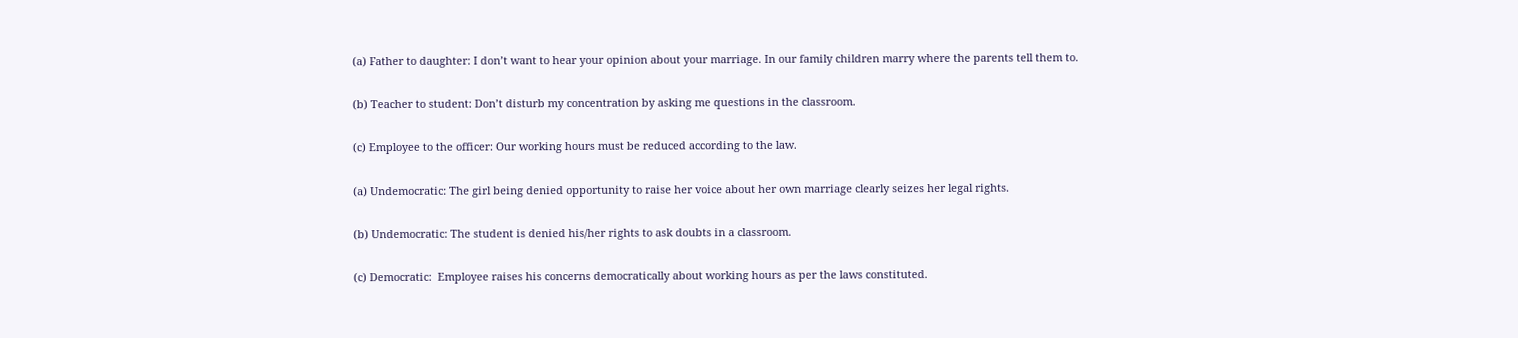(a) Father to daughter: I don’t want to hear your opinion about your marriage. In our family children marry where the parents tell them to.

(b) Teacher to student: Don’t disturb my concentration by asking me questions in the classroom.

(c) Employee to the officer: Our working hours must be reduced according to the law.

(a) Undemocratic: The girl being denied opportunity to raise her voice about her own marriage clearly seizes her legal rights.

(b) Undemocratic: The student is denied his/her rights to ask doubts in a classroom.

(c) Democratic:  Employee raises his concerns democratically about working hours as per the laws constituted.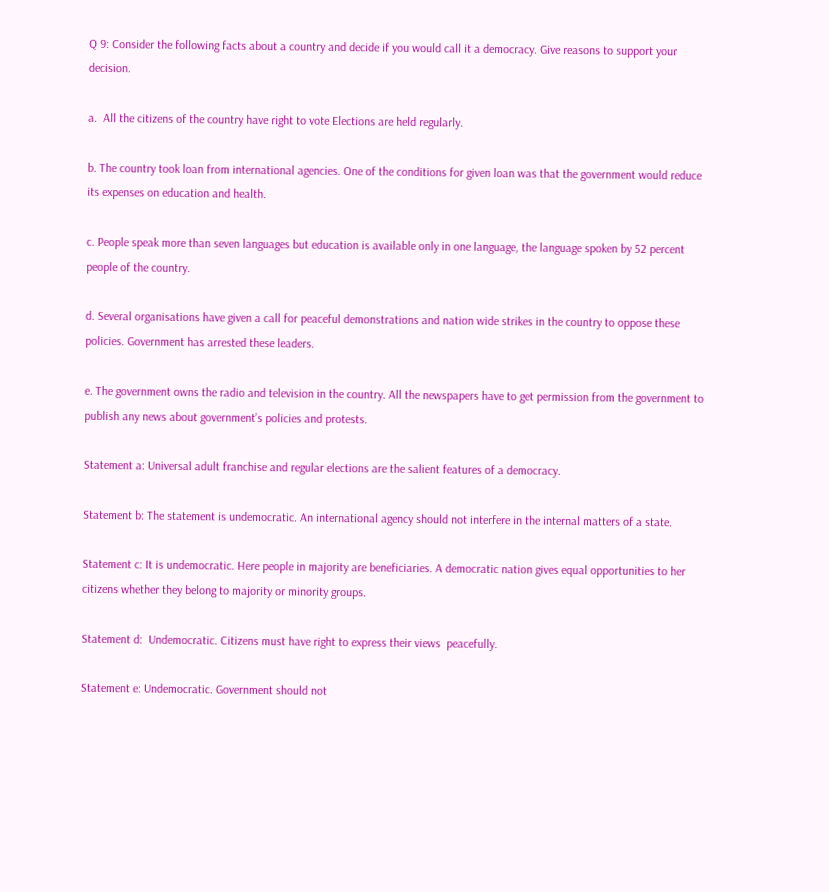Q 9: Consider the following facts about a country and decide if you would call it a democracy. Give reasons to support your decision.

a.  All the citizens of the country have right to vote Elections are held regularly.

b. The country took loan from international agencies. One of the conditions for given loan was that the government would reduce its expenses on education and health.

c. People speak more than seven languages but education is available only in one language, the language spoken by 52 percent people of the country.

d. Several organisations have given a call for peaceful demonstrations and nation wide strikes in the country to oppose these policies. Government has arrested these leaders.

e. The government owns the radio and television in the country. All the newspapers have to get permission from the government to publish any news about government’s policies and protests.

Statement a: Universal adult franchise and regular elections are the salient features of a democracy.

Statement b: The statement is undemocratic. An international agency should not interfere in the internal matters of a state.

Statement c: It is undemocratic. Here people in majority are beneficiaries. A democratic nation gives equal opportunities to her citizens whether they belong to majority or minority groups.

Statement d:  Undemocratic. Citizens must have right to express their views  peacefully.

Statement e: Undemocratic. Government should not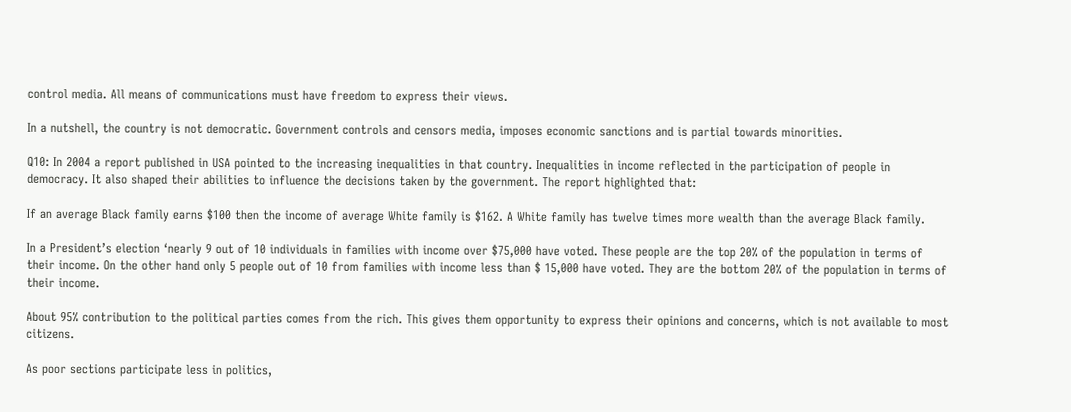control media. All means of communications must have freedom to express their views.

In a nutshell, the country is not democratic. Government controls and censors media, imposes economic sanctions and is partial towards minorities.

Q10: In 2004 a report published in USA pointed to the increasing inequalities in that country. Inequalities in income reflected in the participation of people in democracy. It also shaped their abilities to influence the decisions taken by the government. The report highlighted that:

If an average Black family earns $100 then the income of average White family is $162. A White family has twelve times more wealth than the average Black family.

In a President’s election ‘nearly 9 out of 10 individuals in families with income over $75,000 have voted. These people are the top 20% of the population in terms of their income. On the other hand only 5 people out of 10 from families with income less than $ 15,000 have voted. They are the bottom 20% of the population in terms of their income.

About 95% contribution to the political parties comes from the rich. This gives them opportunity to express their opinions and concerns, which is not available to most citizens.

As poor sections participate less in politics,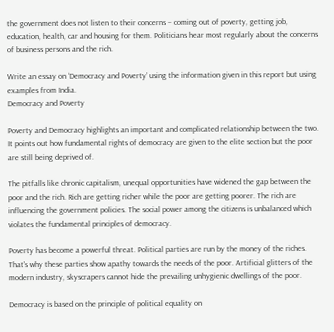the government does not listen to their concerns − coming out of poverty, getting job, education, health, car and housing for them. Politicians hear most regularly about the concerns of business persons and the rich.

Write an essay on ‘Democracy and Poverty’ using the information given in this report but using examples from India.
Democracy and Poverty

Poverty and Democracy highlights an important and complicated relationship between the two. It points out how fundamental rights of democracy are given to the elite section but the poor are still being deprived of.

The pitfalls like chronic capitalism, unequal opportunities have widened the gap between the poor and the rich. Rich are getting richer while the poor are getting poorer. The rich are influencing the government policies. The social power among the citizens is unbalanced which violates the fundamental principles of democracy.

Poverty has become a powerful threat. Political parties are run by the money of the riches. That's why these parties show apathy towards the needs of the poor. Artificial glitters of the modern industry, skyscrapers cannot hide the prevailing unhygienic dwellings of the poor.

Democracy is based on the principle of political equality on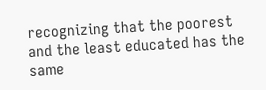recognizing that the poorest and the least educated has the same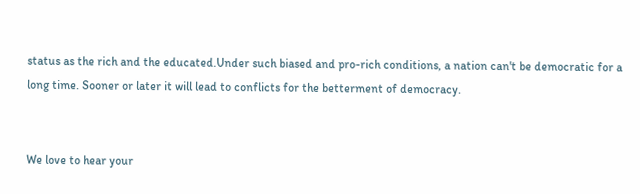status as the rich and the educated.Under such biased and pro-rich conditions, a nation can't be democratic for a long time. Sooner or later it will lead to conflicts for the betterment of democracy.


We love to hear your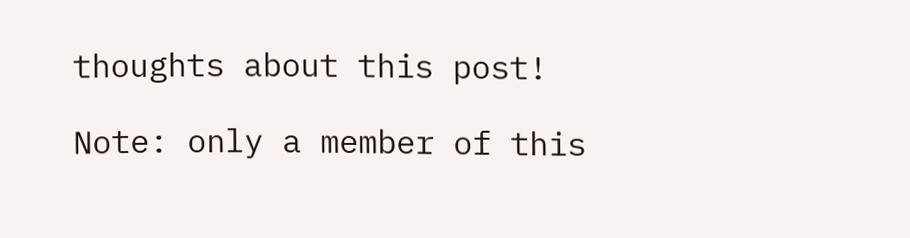thoughts about this post!

Note: only a member of this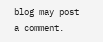blog may post a comment.